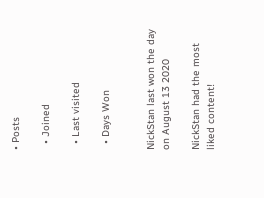• Posts

  • Joined

  • Last visited

  • Days Won


NickStan last won the day on August 13 2020

NickStan had the most liked content!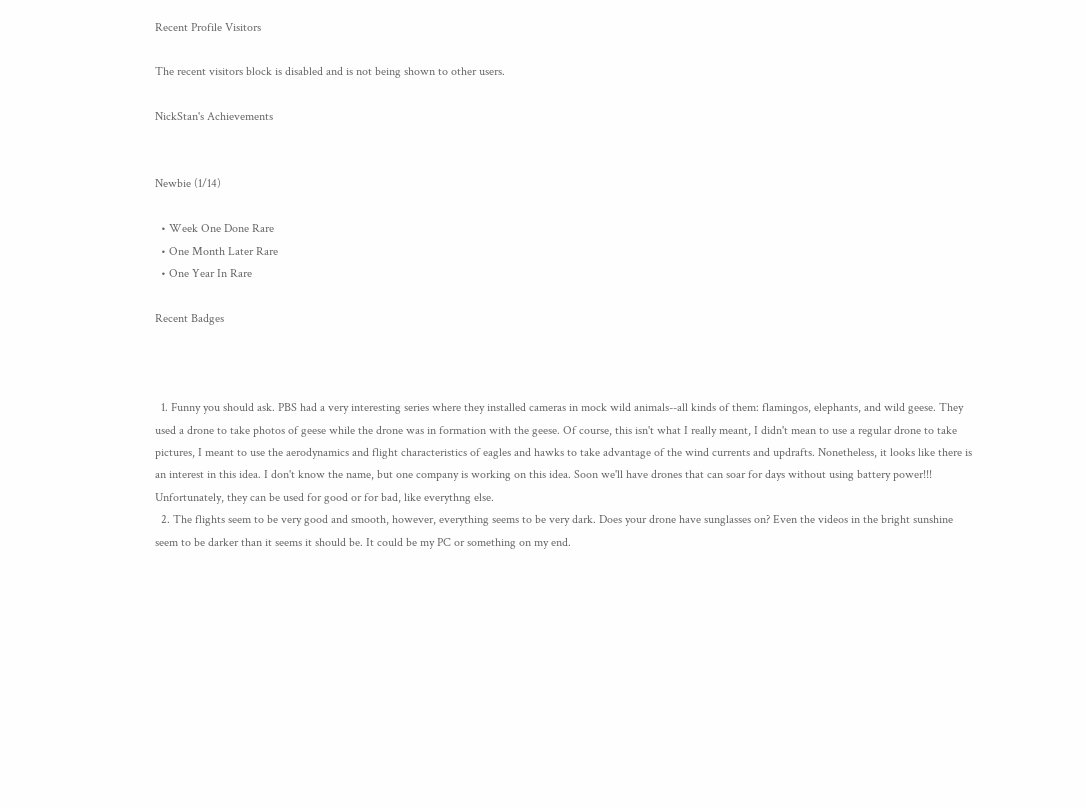Recent Profile Visitors

The recent visitors block is disabled and is not being shown to other users.

NickStan's Achievements


Newbie (1/14)

  • Week One Done Rare
  • One Month Later Rare
  • One Year In Rare

Recent Badges



  1. Funny you should ask. PBS had a very interesting series where they installed cameras in mock wild animals--all kinds of them: flamingos, elephants, and wild geese. They used a drone to take photos of geese while the drone was in formation with the geese. Of course, this isn't what I really meant, I didn't mean to use a regular drone to take pictures, I meant to use the aerodynamics and flight characteristics of eagles and hawks to take advantage of the wind currents and updrafts. Nonetheless, it looks like there is an interest in this idea. I don't know the name, but one company is working on this idea. Soon we'll have drones that can soar for days without using battery power!!! Unfortunately, they can be used for good or for bad, like everythng else.
  2. The flights seem to be very good and smooth, however, everything seems to be very dark. Does your drone have sunglasses on? Even the videos in the bright sunshine seem to be darker than it seems it should be. It could be my PC or something on my end.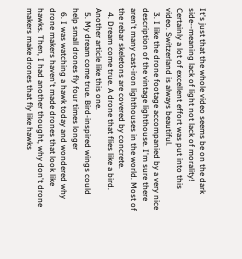It's just that the whole video seems be on the dark side--meaning lack of light not lack of morality! Certainly a lot of excellent effort was put into this video. Switzerland is always beautiful.
  3. I like the drone footage accompanied by a very nice description of the vintage lighthouse. I'm sure there aren't many cast-iron lighthouses in the world. Most of the rebar skeletons are covered by concrete.
  4. Dream come true. A drone that flies like a bird. Another article like this one.
  5. My dream come true. Bird-inspired wings could help small drones fly four times longer
  6. I was watching a hawk today and wondered why drone makers haven't made drones that look like hawks. Then, I had another thought, why don't drone makers make drones that fly like hawks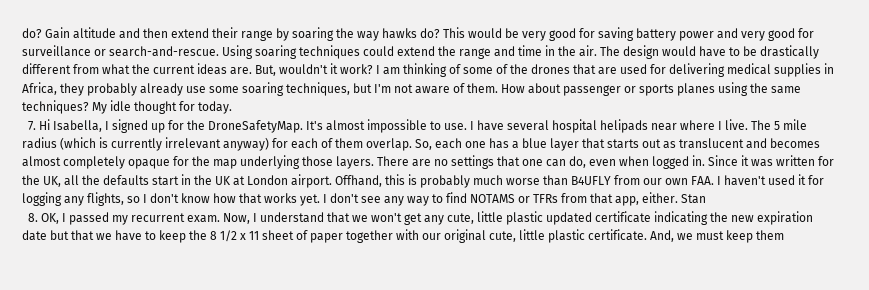do? Gain altitude and then extend their range by soaring the way hawks do? This would be very good for saving battery power and very good for surveillance or search-and-rescue. Using soaring techniques could extend the range and time in the air. The design would have to be drastically different from what the current ideas are. But, wouldn't it work? I am thinking of some of the drones that are used for delivering medical supplies in Africa, they probably already use some soaring techniques, but I'm not aware of them. How about passenger or sports planes using the same techniques? My idle thought for today.
  7. Hi Isabella, I signed up for the DroneSafetyMap. It's almost impossible to use. I have several hospital helipads near where I live. The 5 mile radius (which is currently irrelevant anyway) for each of them overlap. So, each one has a blue layer that starts out as translucent and becomes almost completely opaque for the map underlying those layers. There are no settings that one can do, even when logged in. Since it was written for the UK, all the defaults start in the UK at London airport. Offhand, this is probably much worse than B4UFLY from our own FAA. I haven't used it for logging any flights, so I don't know how that works yet. I don't see any way to find NOTAMS or TFRs from that app, either. Stan
  8. OK, I passed my recurrent exam. Now, I understand that we won't get any cute, little plastic updated certificate indicating the new expiration date but that we have to keep the 8 1/2 x 11 sheet of paper together with our original cute, little plastic certificate. And, we must keep them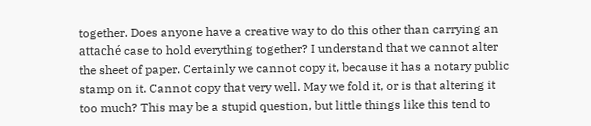together. Does anyone have a creative way to do this other than carrying an attaché case to hold everything together? I understand that we cannot alter the sheet of paper. Certainly we cannot copy it, because it has a notary public stamp on it. Cannot copy that very well. May we fold it, or is that altering it too much? This may be a stupid question, but little things like this tend to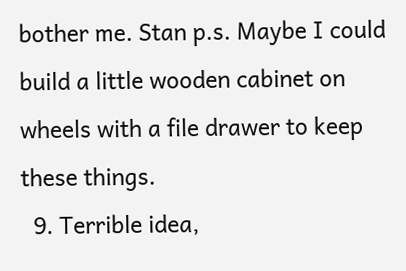bother me. Stan p.s. Maybe I could build a little wooden cabinet on wheels with a file drawer to keep these things.
  9. Terrible idea,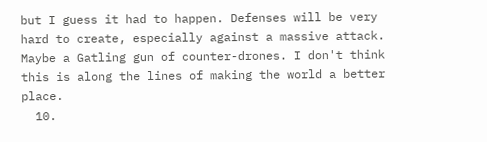but I guess it had to happen. Defenses will be very hard to create, especially against a massive attack. Maybe a Gatling gun of counter-drones. I don't think this is along the lines of making the world a better place.
  10.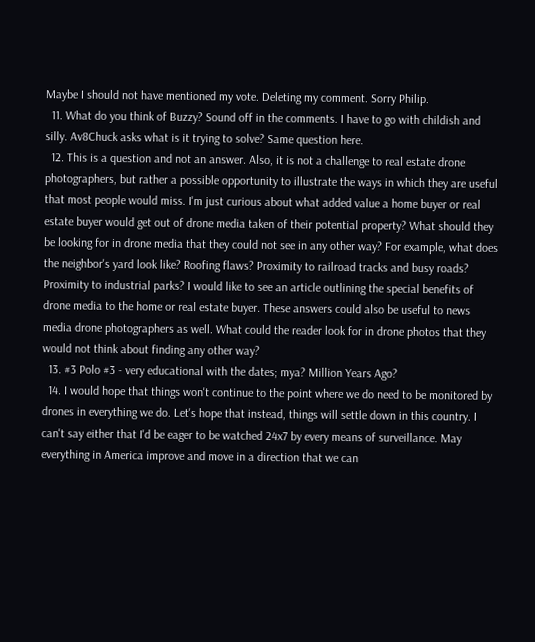Maybe I should not have mentioned my vote. Deleting my comment. Sorry Philip.
  11. What do you think of Buzzy? Sound off in the comments. I have to go with childish and silly. Av8Chuck asks what is it trying to solve? Same question here.
  12. This is a question and not an answer. Also, it is not a challenge to real estate drone photographers, but rather a possible opportunity to illustrate the ways in which they are useful that most people would miss. I'm just curious about what added value a home buyer or real estate buyer would get out of drone media taken of their potential property? What should they be looking for in drone media that they could not see in any other way? For example, what does the neighbor's yard look like? Roofing flaws? Proximity to railroad tracks and busy roads? Proximity to industrial parks? I would like to see an article outlining the special benefits of drone media to the home or real estate buyer. These answers could also be useful to news media drone photographers as well. What could the reader look for in drone photos that they would not think about finding any other way?
  13. #3 Polo #3 - very educational with the dates; mya? Million Years Ago?
  14. I would hope that things won't continue to the point where we do need to be monitored by drones in everything we do. Let's hope that instead, things will settle down in this country. I can't say either that I'd be eager to be watched 24x7 by every means of surveillance. May everything in America improve and move in a direction that we can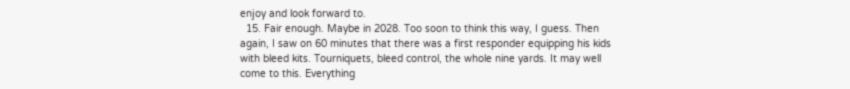enjoy and look forward to.
  15. Fair enough. Maybe in 2028. Too soon to think this way, I guess. Then again, I saw on 60 minutes that there was a first responder equipping his kids with bleed kits. Tourniquets, bleed control, the whole nine yards. It may well come to this. Everything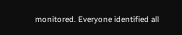monitored. Everyone identified all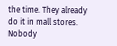the time. They already do it in mall stores. Nobody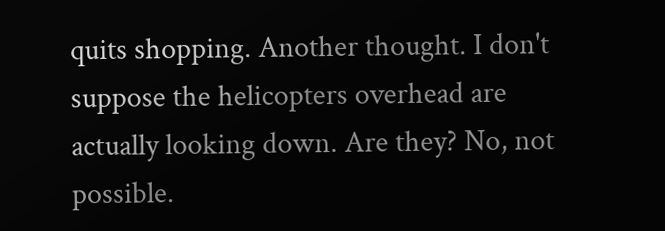quits shopping. Another thought. I don't suppose the helicopters overhead are actually looking down. Are they? No, not possible.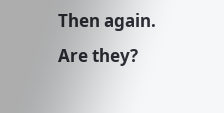Then again. Are they?